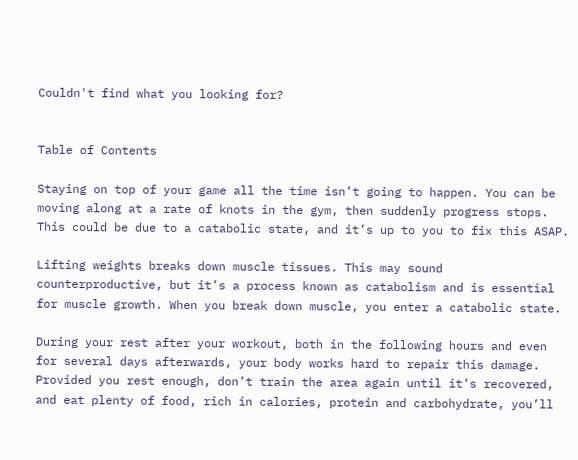Couldn't find what you looking for?


Table of Contents

Staying on top of your game all the time isn’t going to happen. You can be moving along at a rate of knots in the gym, then suddenly progress stops. This could be due to a catabolic state, and it’s up to you to fix this ASAP.

Lifting weights breaks down muscle tissues. This may sound counterproductive, but it’s a process known as catabolism and is essential for muscle growth. When you break down muscle, you enter a catabolic state.

During your rest after your workout, both in the following hours and even for several days afterwards, your body works hard to repair this damage. Provided you rest enough, don’t train the area again until it’s recovered, and eat plenty of food, rich in calories, protein and carbohydrate, you’ll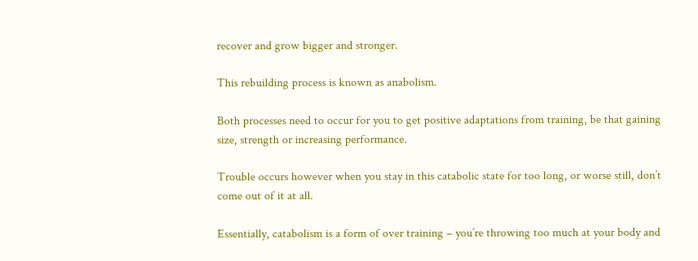recover and grow bigger and stronger.

This rebuilding process is known as anabolism.

Both processes need to occur for you to get positive adaptations from training, be that gaining size, strength or increasing performance.

Trouble occurs however when you stay in this catabolic state for too long, or worse still, don’t come out of it at all.

Essentially, catabolism is a form of over training – you’re throwing too much at your body and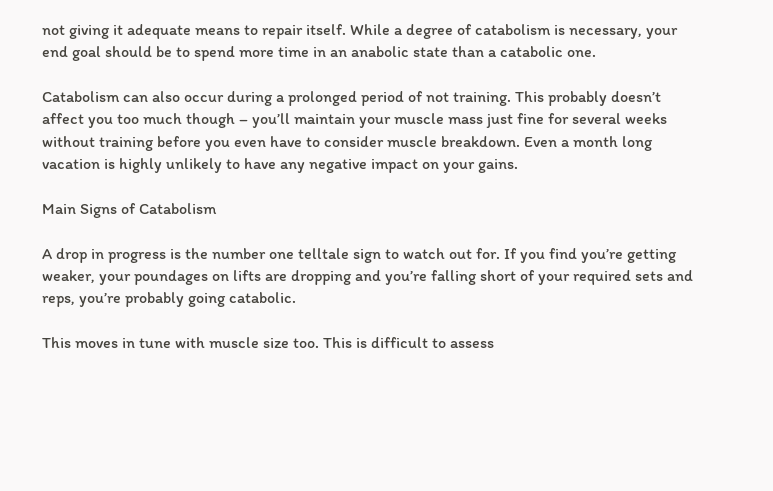not giving it adequate means to repair itself. While a degree of catabolism is necessary, your end goal should be to spend more time in an anabolic state than a catabolic one.

Catabolism can also occur during a prolonged period of not training. This probably doesn’t affect you too much though – you’ll maintain your muscle mass just fine for several weeks without training before you even have to consider muscle breakdown. Even a month long vacation is highly unlikely to have any negative impact on your gains.

Main Signs of Catabolism

A drop in progress is the number one telltale sign to watch out for. If you find you’re getting weaker, your poundages on lifts are dropping and you’re falling short of your required sets and reps, you’re probably going catabolic.

This moves in tune with muscle size too. This is difficult to assess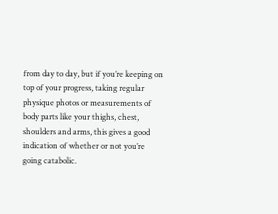from day to day, but if you’re keeping on top of your progress, taking regular physique photos or measurements of body parts like your thighs, chest, shoulders and arms, this gives a good indication of whether or not you’re going catabolic.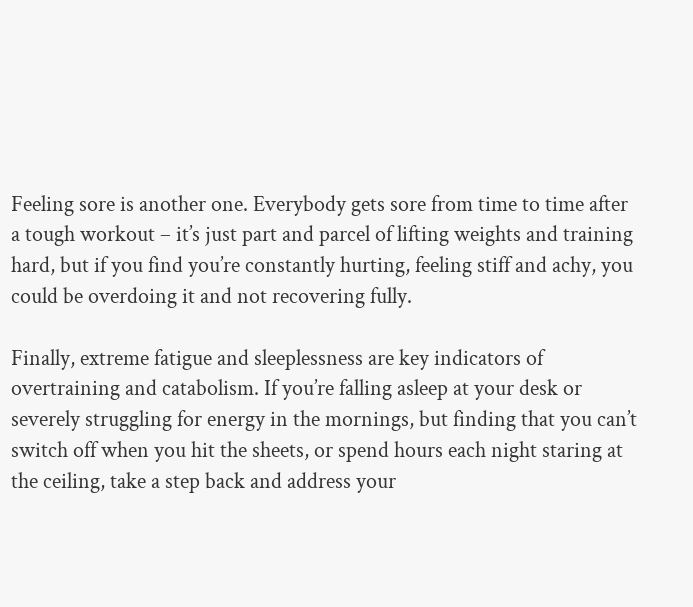Feeling sore is another one. Everybody gets sore from time to time after a tough workout – it’s just part and parcel of lifting weights and training hard, but if you find you’re constantly hurting, feeling stiff and achy, you could be overdoing it and not recovering fully.

Finally, extreme fatigue and sleeplessness are key indicators of overtraining and catabolism. If you’re falling asleep at your desk or severely struggling for energy in the mornings, but finding that you can’t switch off when you hit the sheets, or spend hours each night staring at the ceiling, take a step back and address your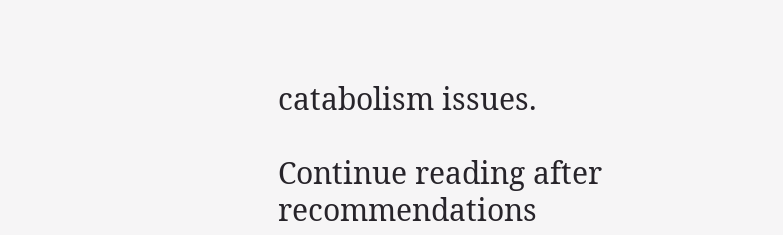catabolism issues.

Continue reading after recommendations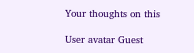Your thoughts on this

User avatar Guest